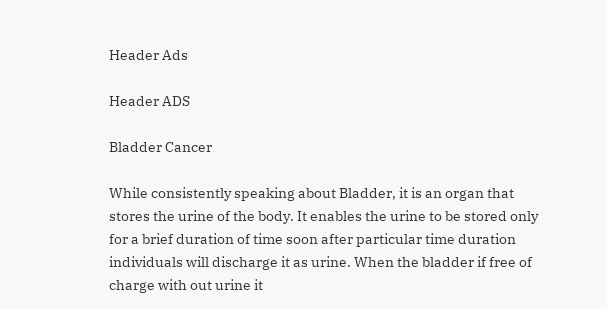Header Ads

Header ADS

Bladder Cancer

While consistently speaking about Bladder, it is an organ that stores the urine of the body. It enables the urine to be stored only for a brief duration of time soon after particular time duration individuals will discharge it as urine. When the bladder if free of charge with out urine it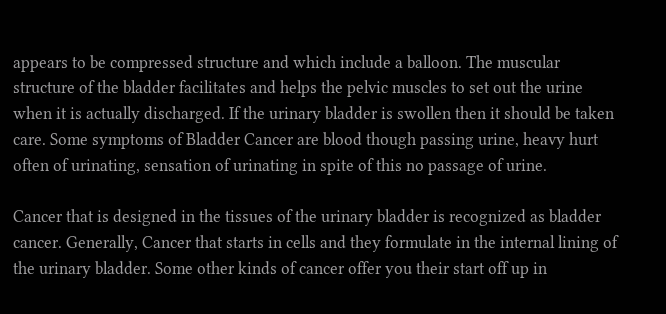appears to be compressed structure and which include a balloon. The muscular structure of the bladder facilitates and helps the pelvic muscles to set out the urine when it is actually discharged. If the urinary bladder is swollen then it should be taken care. Some symptoms of Bladder Cancer are blood though passing urine, heavy hurt often of urinating, sensation of urinating in spite of this no passage of urine.

Cancer that is designed in the tissues of the urinary bladder is recognized as bladder cancer. Generally, Cancer that starts in cells and they formulate in the internal lining of the urinary bladder. Some other kinds of cancer offer you their start off up in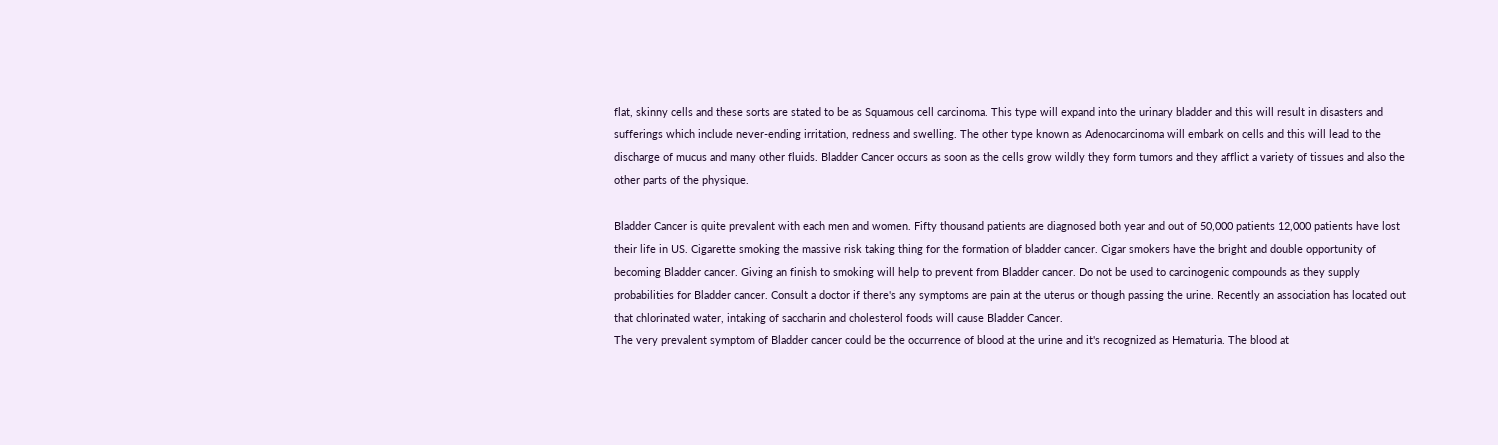flat, skinny cells and these sorts are stated to be as Squamous cell carcinoma. This type will expand into the urinary bladder and this will result in disasters and sufferings which include never-ending irritation, redness and swelling. The other type known as Adenocarcinoma will embark on cells and this will lead to the discharge of mucus and many other fluids. Bladder Cancer occurs as soon as the cells grow wildly they form tumors and they afflict a variety of tissues and also the other parts of the physique.

Bladder Cancer is quite prevalent with each men and women. Fifty thousand patients are diagnosed both year and out of 50,000 patients 12,000 patients have lost their life in US. Cigarette smoking the massive risk taking thing for the formation of bladder cancer. Cigar smokers have the bright and double opportunity of becoming Bladder cancer. Giving an finish to smoking will help to prevent from Bladder cancer. Do not be used to carcinogenic compounds as they supply probabilities for Bladder cancer. Consult a doctor if there's any symptoms are pain at the uterus or though passing the urine. Recently an association has located out that chlorinated water, intaking of saccharin and cholesterol foods will cause Bladder Cancer.
The very prevalent symptom of Bladder cancer could be the occurrence of blood at the urine and it's recognized as Hematuria. The blood at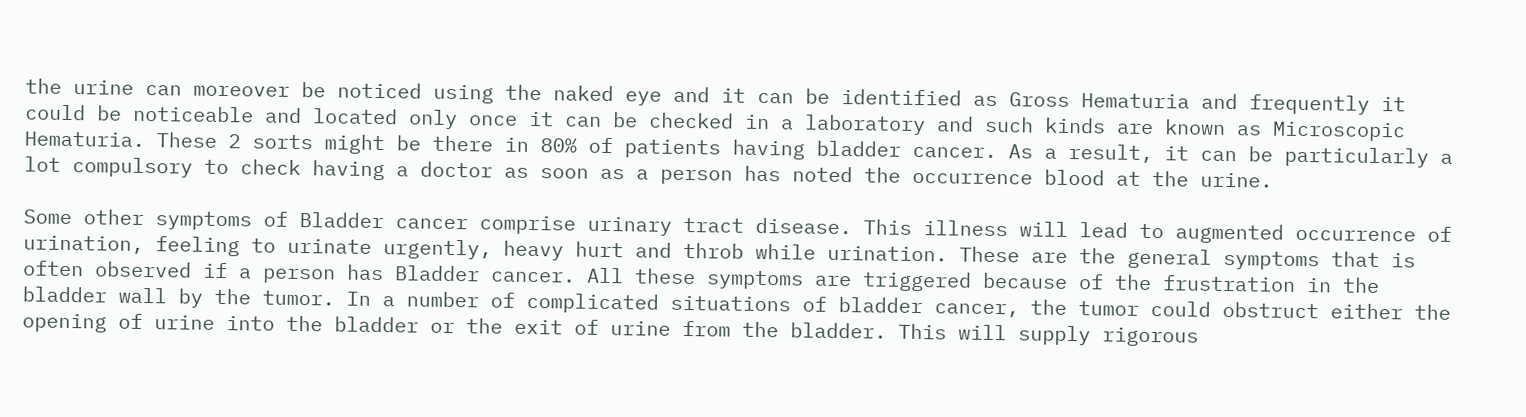the urine can moreover be noticed using the naked eye and it can be identified as Gross Hematuria and frequently it could be noticeable and located only once it can be checked in a laboratory and such kinds are known as Microscopic Hematuria. These 2 sorts might be there in 80% of patients having bladder cancer. As a result, it can be particularly a lot compulsory to check having a doctor as soon as a person has noted the occurrence blood at the urine.

Some other symptoms of Bladder cancer comprise urinary tract disease. This illness will lead to augmented occurrence of urination, feeling to urinate urgently, heavy hurt and throb while urination. These are the general symptoms that is often observed if a person has Bladder cancer. All these symptoms are triggered because of the frustration in the bladder wall by the tumor. In a number of complicated situations of bladder cancer, the tumor could obstruct either the opening of urine into the bladder or the exit of urine from the bladder. This will supply rigorous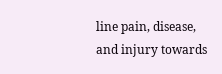line pain, disease, and injury towards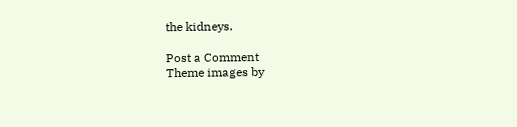the kidneys.

Post a Comment
Theme images by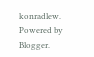konradlew. Powered by Blogger.